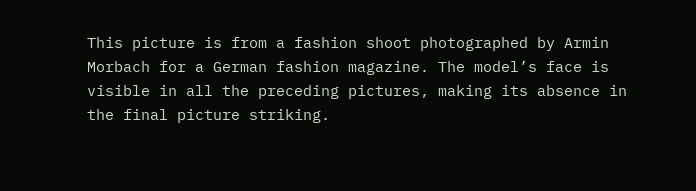This picture is from a fashion shoot photographed by Armin Morbach for a German fashion magazine. The model’s face is visible in all the preceding pictures, making its absence in the final picture striking.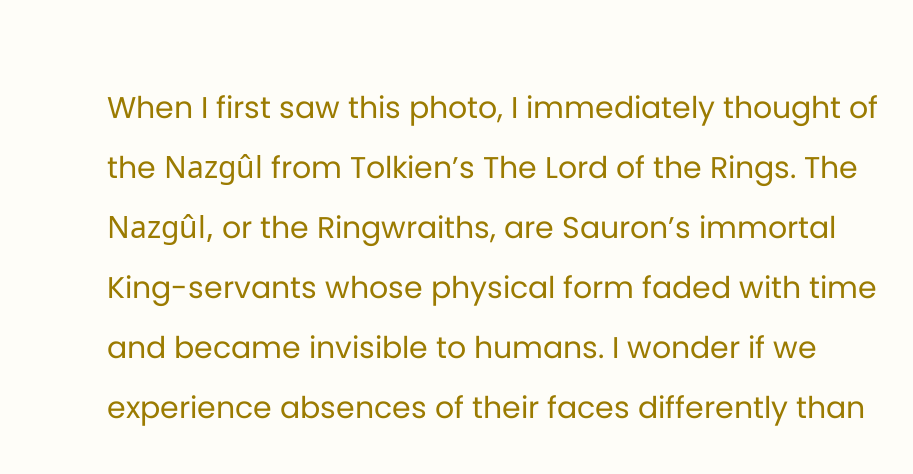When I first saw this photo, I immediately thought of the Nazgûl from Tolkien’s The Lord of the Rings. The Nazgûl, or the Ringwraiths, are Sauron’s immortal King-servants whose physical form faded with time and became invisible to humans. I wonder if we experience absences of their faces differently than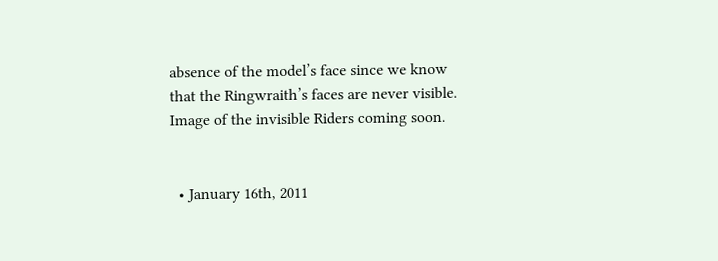absence of the model’s face since we know that the Ringwraith’s faces are never visible. Image of the invisible Riders coming soon.


  • January 16th, 2011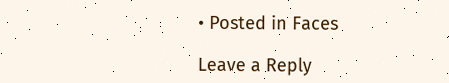• Posted in Faces

Leave a Reply